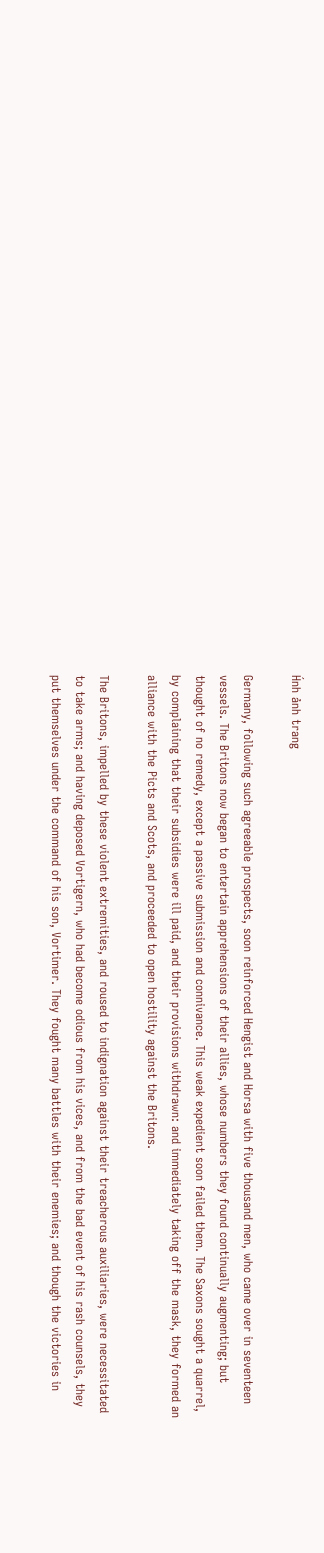H́nh ảnh trang

Germany, following such agreeable prospects, soon reinforced Hengist and Horsa with five thousand men, who came over in seventeen vessels. The Britons now began to entertain apprehensions of their allies, whose numbers they found continually augmenting; but thought of no remedy, except a passive submission and connivance. This weak expedient soon failed them. The Saxons sought a quarrel, by complaining that their subsidies were ill paid, and their provisions withdrawn: and immediately taking off the mask, they formed an alliance with the Picts and Scots, and proceeded to open hostility against the Britons.

The Britons, impelled by these violent extremities, and roused to indignation against their treacherous auxiliaries, were necessitated to take arms; and having deposed Vortigern, who had become odious from his vices, and from the bad event of his rash counsels, they put themselves under the command of his son, Vortimer. They fought many battles with their enemies; and though the victories in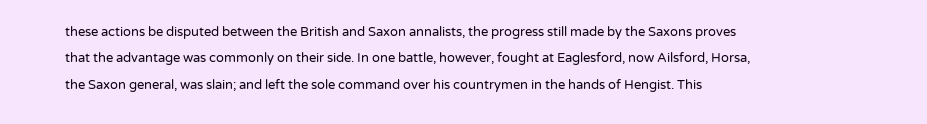these actions be disputed between the British and Saxon annalists, the progress still made by the Saxons proves that the advantage was commonly on their side. In one battle, however, fought at Eaglesford, now Ailsford, Horsa, the Saxon general, was slain; and left the sole command over his countrymen in the hands of Hengist. This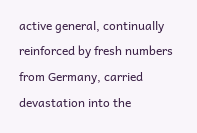active general, continually reinforced by fresh numbers from Germany, carried devastation into the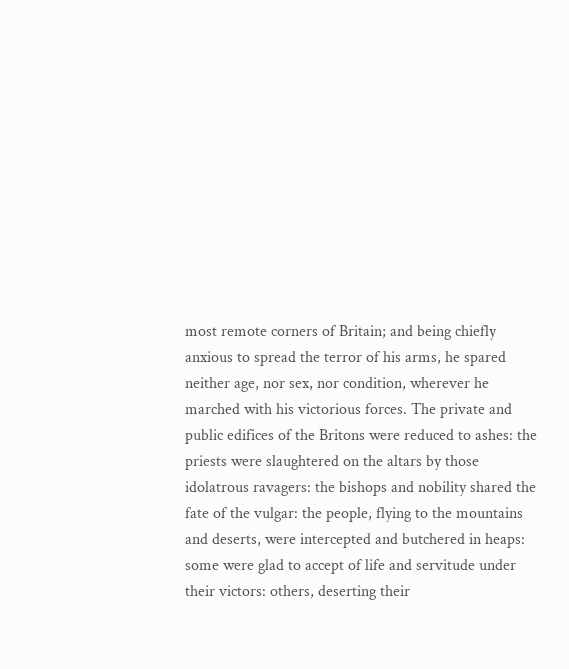most remote corners of Britain; and being chiefly anxious to spread the terror of his arms, he spared neither age, nor sex, nor condition, wherever he marched with his victorious forces. The private and public edifices of the Britons were reduced to ashes: the priests were slaughtered on the altars by those idolatrous ravagers: the bishops and nobility shared the fate of the vulgar: the people, flying to the mountains and deserts, were intercepted and butchered in heaps: some were glad to accept of life and servitude under their victors: others, deserting their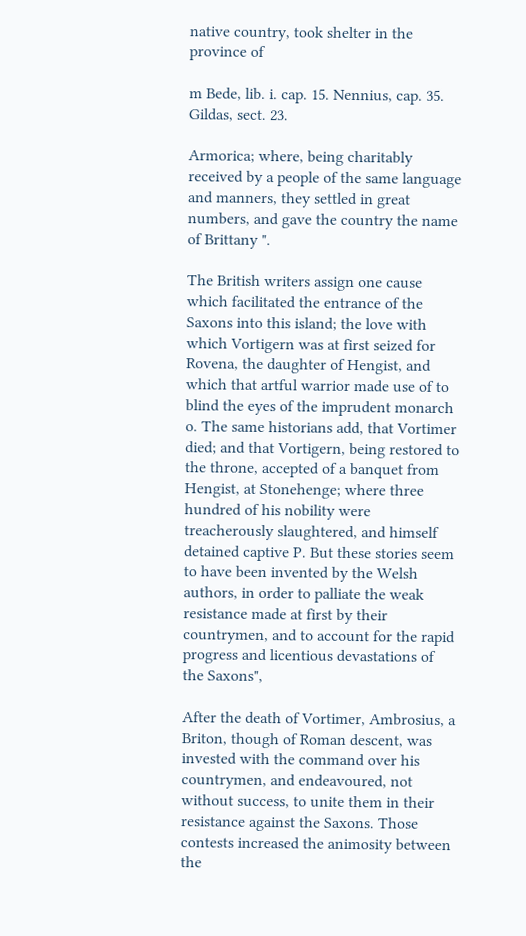native country, took shelter in the province of

m Bede, lib. i. cap. 15. Nennius, cap. 35. Gildas, sect. 23.

Armorica; where, being charitably received by a people of the same language and manners, they settled in great numbers, and gave the country the name of Brittany ".

The British writers assign one cause which facilitated the entrance of the Saxons into this island; the love with which Vortigern was at first seized for Rovena, the daughter of Hengist, and which that artful warrior made use of to blind the eyes of the imprudent monarch o. The same historians add, that Vortimer died; and that Vortigern, being restored to the throne, accepted of a banquet from Hengist, at Stonehenge; where three hundred of his nobility were treacherously slaughtered, and himself detained captive P. But these stories seem to have been invented by the Welsh authors, in order to palliate the weak resistance made at first by their countrymen, and to account for the rapid progress and licentious devastations of the Saxons",

After the death of Vortimer, Ambrosius, a Briton, though of Roman descent, was invested with the command over his countrymen, and endeavoured, not without success, to unite them in their resistance against the Saxons. Those contests increased the animosity between the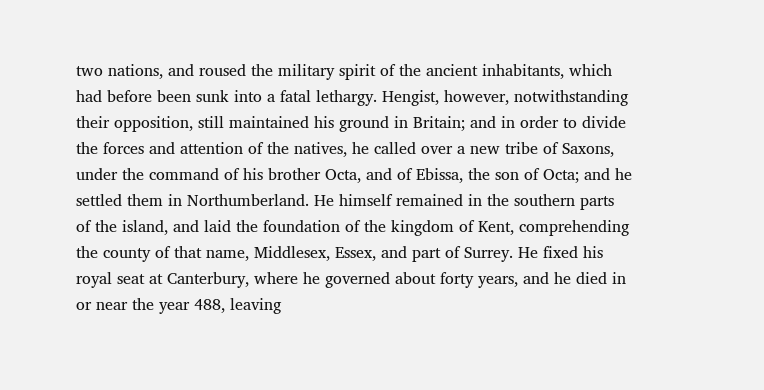two nations, and roused the military spirit of the ancient inhabitants, which had before been sunk into a fatal lethargy. Hengist, however, notwithstanding their opposition, still maintained his ground in Britain; and in order to divide the forces and attention of the natives, he called over a new tribe of Saxons, under the command of his brother Octa, and of Ebissa, the son of Octa; and he settled them in Northumberland. He himself remained in the southern parts of the island, and laid the foundation of the kingdom of Kent, comprehending the county of that name, Middlesex, Essex, and part of Surrey. He fixed his royal seat at Canterbury, where he governed about forty years, and he died in or near the year 488, leaving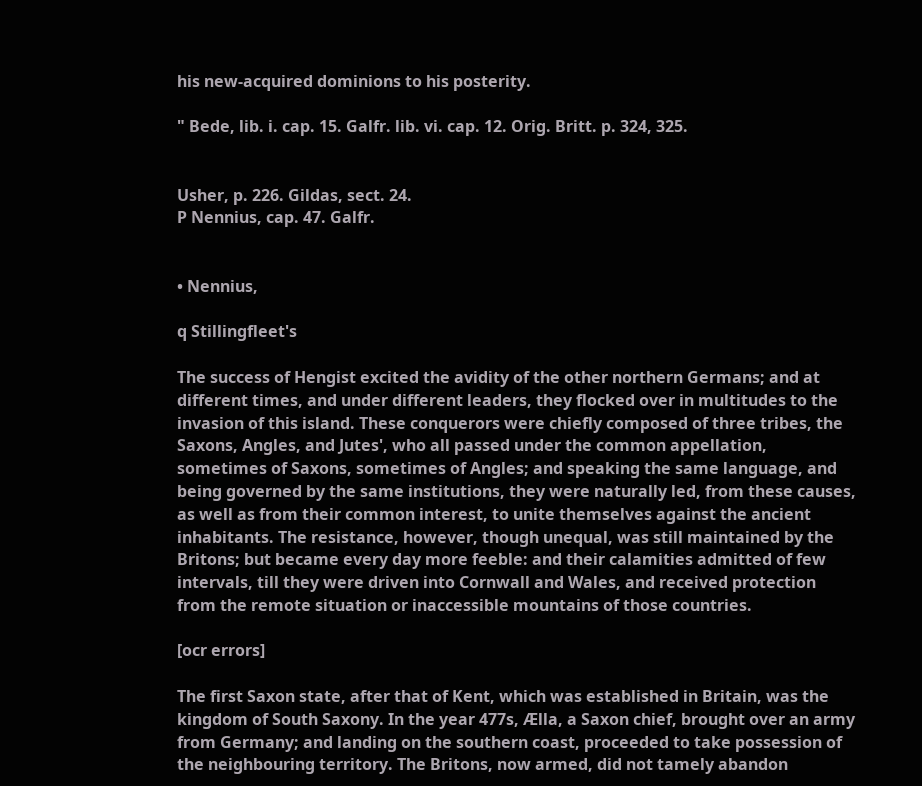his new-acquired dominions to his posterity.

" Bede, lib. i. cap. 15. Galfr. lib. vi. cap. 12. Orig. Britt. p. 324, 325.


Usher, p. 226. Gildas, sect. 24.
P Nennius, cap. 47. Galfr.


• Nennius,

q Stillingfleet's

The success of Hengist excited the avidity of the other northern Germans; and at different times, and under different leaders, they flocked over in multitudes to the invasion of this island. These conquerors were chiefly composed of three tribes, the Saxons, Angles, and Jutes', who all passed under the common appellation, sometimes of Saxons, sometimes of Angles; and speaking the same language, and being governed by the same institutions, they were naturally led, from these causes, as well as from their common interest, to unite themselves against the ancient inhabitants. The resistance, however, though unequal, was still maintained by the Britons; but became every day more feeble: and their calamities admitted of few intervals, till they were driven into Cornwall and Wales, and received protection from the remote situation or inaccessible mountains of those countries.

[ocr errors]

The first Saxon state, after that of Kent, which was established in Britain, was the kingdom of South Saxony. In the year 477s, Ælla, a Saxon chief, brought over an army from Germany; and landing on the southern coast, proceeded to take possession of the neighbouring territory. The Britons, now armed, did not tamely abandon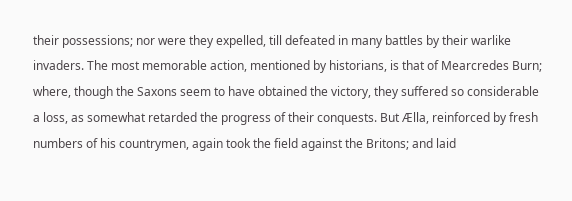their possessions; nor were they expelled, till defeated in many battles by their warlike invaders. The most memorable action, mentioned by historians, is that of Mearcredes Burn; where, though the Saxons seem to have obtained the victory, they suffered so considerable a loss, as somewhat retarded the progress of their conquests. But Ælla, reinforced by fresh numbers of his countrymen, again took the field against the Britons; and laid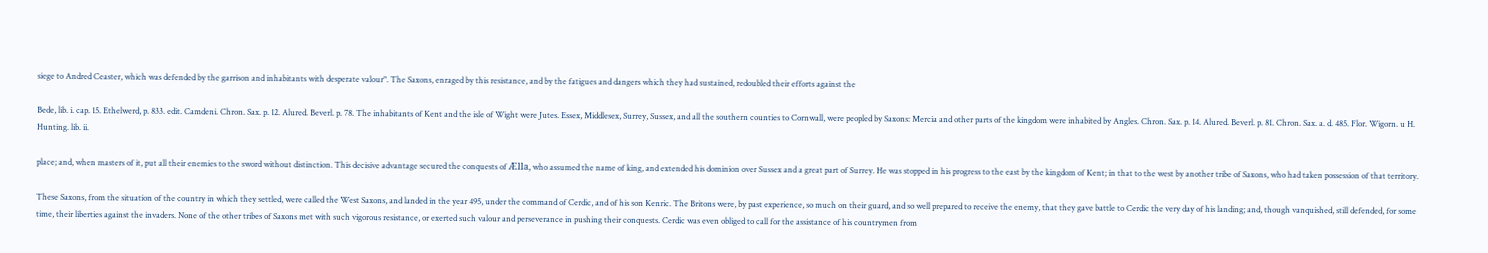siege to Andred Ceaster, which was defended by the garrison and inhabitants with desperate valour". The Saxons, enraged by this resistance, and by the fatigues and dangers which they had sustained, redoubled their efforts against the

Bede, lib. i. cap. 15. Ethelwerd, p. 833. edit. Camdeni. Chron. Sax. p. 12. Alured. Beverl. p. 78. The inhabitants of Kent and the isle of Wight were Jutes. Essex, Middlesex, Surrey, Sussex, and all the southern counties to Cornwall, were peopled by Saxons: Mercia and other parts of the kingdom were inhabited by Angles. Chron. Sax. p. 14. Alured. Beverl. p. 81. Chron. Sax. a. d. 485. Flor. Wigorn. u H. Hunting. lib. ii.

place; and, when masters of it, put all their enemies to the sword without distinction. This decisive advantage secured the conquests of Ælla, who assumed the name of king, and extended his dominion over Sussex and a great part of Surrey. He was stopped in his progress to the east by the kingdom of Kent; in that to the west by another tribe of Saxons, who had taken possession of that territory.

These Saxons, from the situation of the country in which they settled, were called the West Saxons, and landed in the year 495, under the command of Cerdic, and of his son Kenric. The Britons were, by past experience, so much on their guard, and so well prepared to receive the enemy, that they gave battle to Cerdic the very day of his landing; and, though vanquished, still defended, for some time, their liberties against the invaders. None of the other tribes of Saxons met with such vigorous resistance, or exerted such valour and perseverance in pushing their conquests. Cerdic was even obliged to call for the assistance of his countrymen from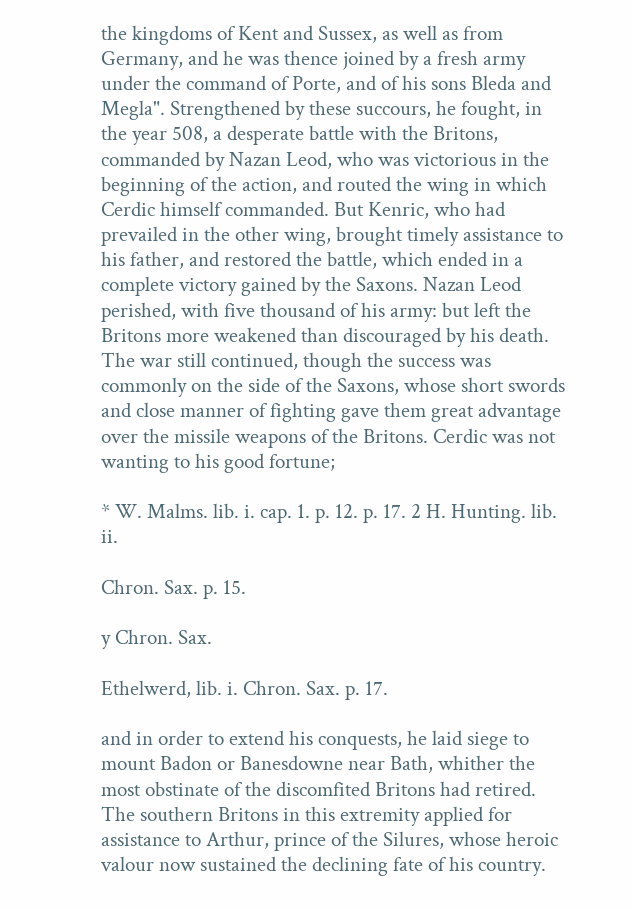the kingdoms of Kent and Sussex, as well as from Germany, and he was thence joined by a fresh army under the command of Porte, and of his sons Bleda and Megla". Strengthened by these succours, he fought, in the year 508, a desperate battle with the Britons, commanded by Nazan Leod, who was victorious in the beginning of the action, and routed the wing in which Cerdic himself commanded. But Kenric, who had prevailed in the other wing, brought timely assistance to his father, and restored the battle, which ended in a complete victory gained by the Saxons. Nazan Leod perished, with five thousand of his army: but left the Britons more weakened than discouraged by his death. The war still continued, though the success was commonly on the side of the Saxons, whose short swords and close manner of fighting gave them great advantage over the missile weapons of the Britons. Cerdic was not wanting to his good fortune;

* W. Malms. lib. i. cap. 1. p. 12. p. 17. 2 H. Hunting. lib. ii.

Chron. Sax. p. 15.

y Chron. Sax.

Ethelwerd, lib. i. Chron. Sax. p. 17.

and in order to extend his conquests, he laid siege to mount Badon or Banesdowne near Bath, whither the most obstinate of the discomfited Britons had retired. The southern Britons in this extremity applied for assistance to Arthur, prince of the Silures, whose heroic valour now sustained the declining fate of his country.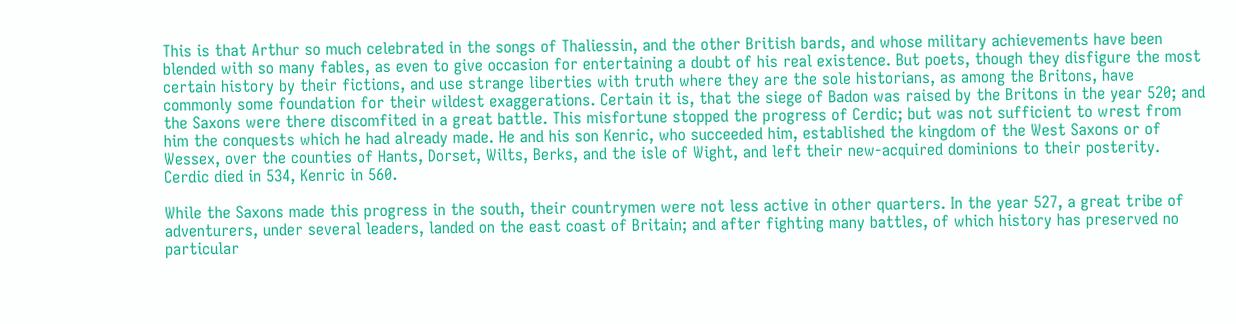This is that Arthur so much celebrated in the songs of Thaliessin, and the other British bards, and whose military achievements have been blended with so many fables, as even to give occasion for entertaining a doubt of his real existence. But poets, though they disfigure the most certain history by their fictions, and use strange liberties with truth where they are the sole historians, as among the Britons, have commonly some foundation for their wildest exaggerations. Certain it is, that the siege of Badon was raised by the Britons in the year 520; and the Saxons were there discomfited in a great battle. This misfortune stopped the progress of Cerdic; but was not sufficient to wrest from him the conquests which he had already made. He and his son Kenric, who succeeded him, established the kingdom of the West Saxons or of Wessex, over the counties of Hants, Dorset, Wilts, Berks, and the isle of Wight, and left their new-acquired dominions to their posterity. Cerdic died in 534, Kenric in 560.

While the Saxons made this progress in the south, their countrymen were not less active in other quarters. In the year 527, a great tribe of adventurers, under several leaders, landed on the east coast of Britain; and after fighting many battles, of which history has preserved no particular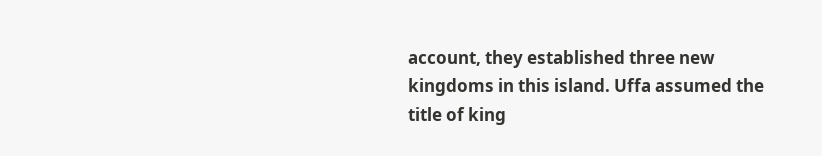account, they established three new kingdoms in this island. Uffa assumed the title of king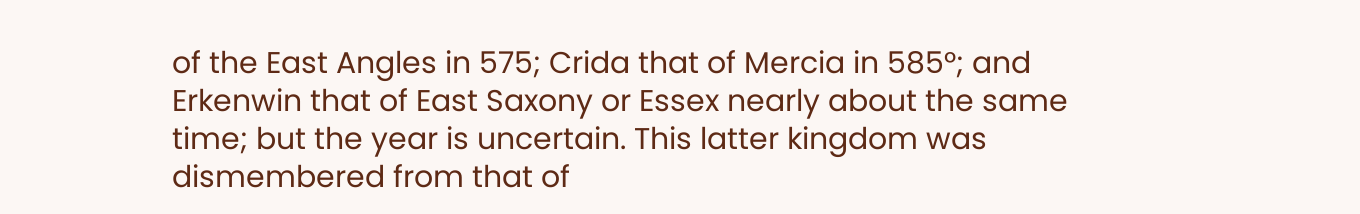of the East Angles in 575; Crida that of Mercia in 585°; and Erkenwin that of East Saxony or Essex nearly about the same time; but the year is uncertain. This latter kingdom was dismembered from that of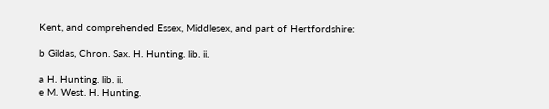Kent, and comprehended Essex, Middlesex, and part of Hertfordshire:

b Gildas, Chron. Sax. H. Hunting. lib. ii.

a H. Hunting. lib. ii.
e M. West. H. Hunting.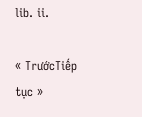lib. ii.

« TrướcTiếp tục »